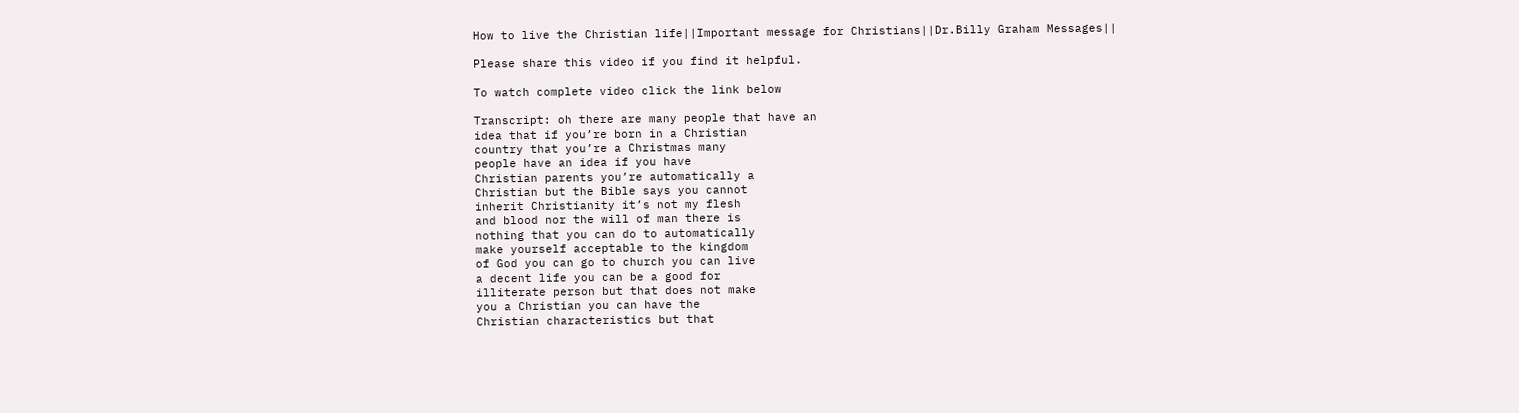How to live the Christian life||Important message for Christians||Dr.Billy Graham Messages||

Please share this video if you find it helpful.

To watch complete video click the link below

Transcript: oh there are many people that have an
idea that if you’re born in a Christian
country that you’re a Christmas many
people have an idea if you have
Christian parents you’re automatically a
Christian but the Bible says you cannot
inherit Christianity it’s not my flesh
and blood nor the will of man there is
nothing that you can do to automatically
make yourself acceptable to the kingdom
of God you can go to church you can live
a decent life you can be a good for
illiterate person but that does not make
you a Christian you can have the
Christian characteristics but that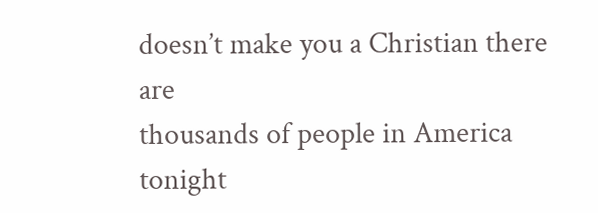doesn’t make you a Christian there are
thousands of people in America tonight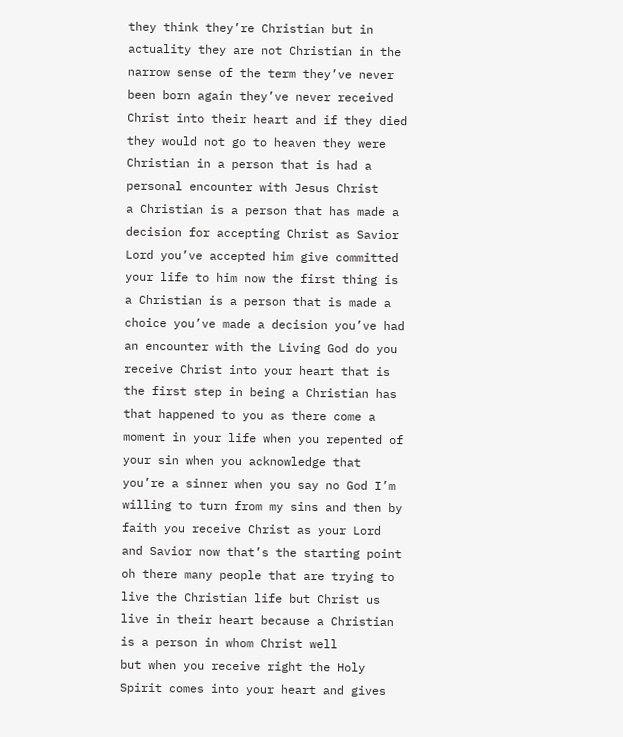they think they’re Christian but in
actuality they are not Christian in the
narrow sense of the term they’ve never
been born again they’ve never received
Christ into their heart and if they died
they would not go to heaven they were
Christian in a person that is had a
personal encounter with Jesus Christ
a Christian is a person that has made a
decision for accepting Christ as Savior
Lord you’ve accepted him give committed
your life to him now the first thing is
a Christian is a person that is made a
choice you’ve made a decision you’ve had
an encounter with the Living God do you
receive Christ into your heart that is
the first step in being a Christian has
that happened to you as there come a
moment in your life when you repented of
your sin when you acknowledge that
you’re a sinner when you say no God I’m
willing to turn from my sins and then by
faith you receive Christ as your Lord
and Savior now that’s the starting point
oh there many people that are trying to
live the Christian life but Christ us
live in their heart because a Christian
is a person in whom Christ well
but when you receive right the Holy
Spirit comes into your heart and gives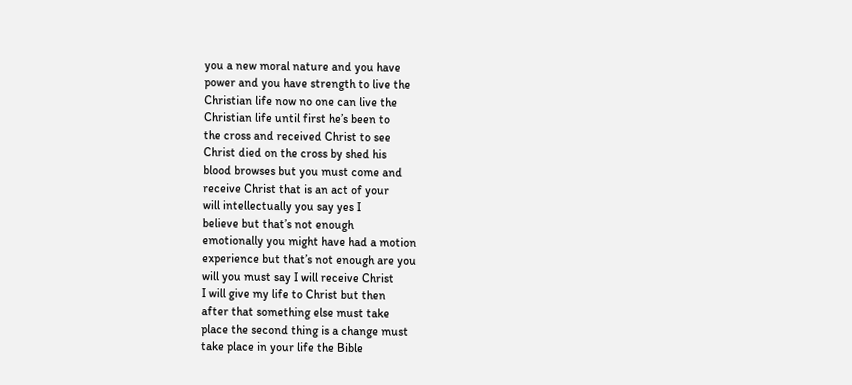you a new moral nature and you have
power and you have strength to live the
Christian life now no one can live the
Christian life until first he’s been to
the cross and received Christ to see
Christ died on the cross by shed his
blood browses but you must come and
receive Christ that is an act of your
will intellectually you say yes I
believe but that’s not enough
emotionally you might have had a motion
experience but that’s not enough are you
will you must say I will receive Christ
I will give my life to Christ but then
after that something else must take
place the second thing is a change must
take place in your life the Bible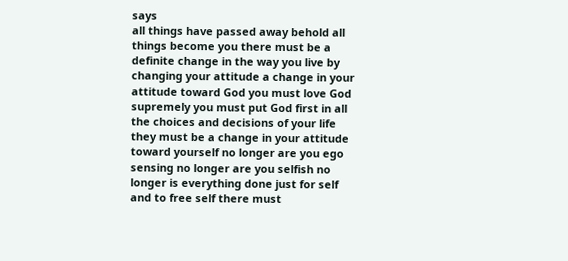says
all things have passed away behold all
things become you there must be a
definite change in the way you live by
changing your attitude a change in your
attitude toward God you must love God
supremely you must put God first in all
the choices and decisions of your life
they must be a change in your attitude
toward yourself no longer are you ego
sensing no longer are you selfish no
longer is everything done just for self
and to free self there must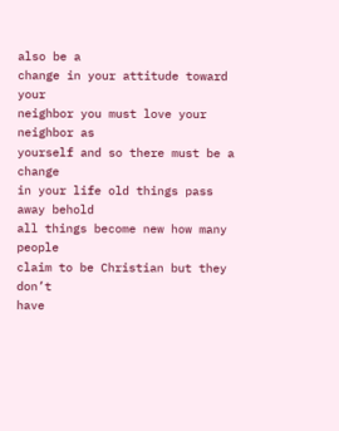also be a
change in your attitude toward your
neighbor you must love your neighbor as
yourself and so there must be a change
in your life old things pass away behold
all things become new how many people
claim to be Christian but they don’t
have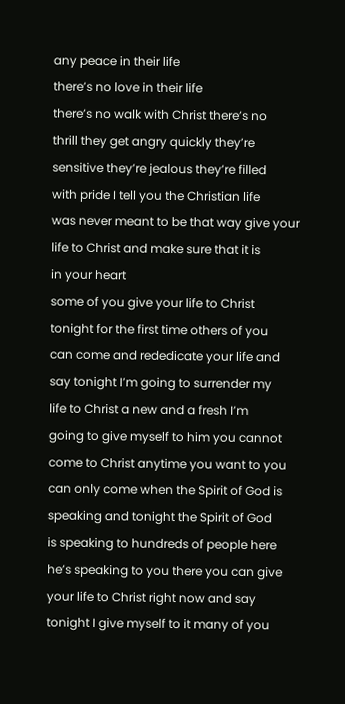any peace in their life
there’s no love in their life
there’s no walk with Christ there’s no
thrill they get angry quickly they’re
sensitive they’re jealous they’re filled
with pride I tell you the Christian life
was never meant to be that way give your
life to Christ and make sure that it is
in your heart
some of you give your life to Christ
tonight for the first time others of you
can come and rededicate your life and
say tonight I’m going to surrender my
life to Christ a new and a fresh I’m
going to give myself to him you cannot
come to Christ anytime you want to you
can only come when the Spirit of God is
speaking and tonight the Spirit of God
is speaking to hundreds of people here
he’s speaking to you there you can give
your life to Christ right now and say
tonight I give myself to it many of you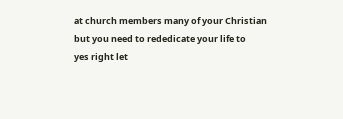at church members many of your Christian
but you need to rededicate your life to
yes right let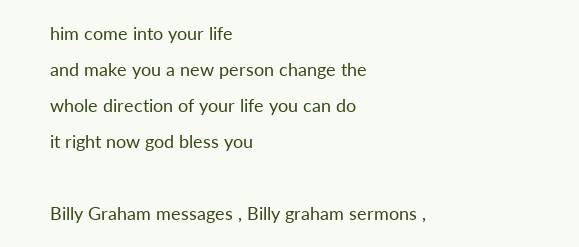him come into your life
and make you a new person change the
whole direction of your life you can do
it right now god bless you

Billy Graham messages , Billy graham sermons ,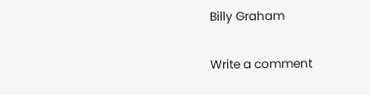Billy Graham


Write a comment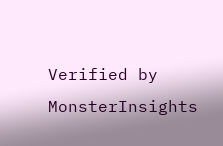Verified by MonsterInsights